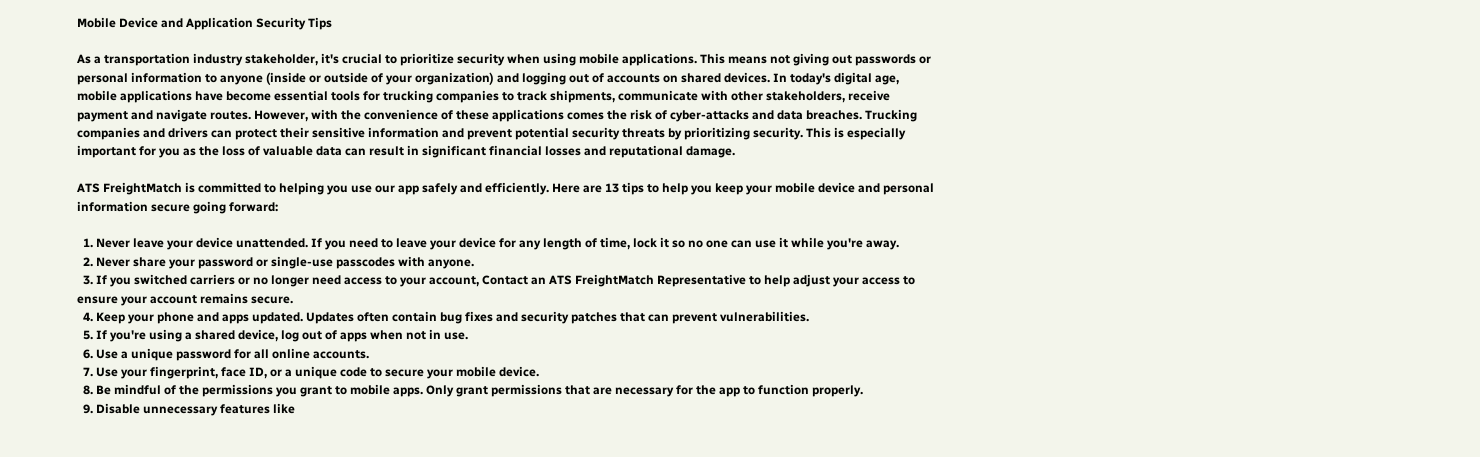Mobile Device and Application Security Tips

As a transportation industry stakeholder, it's crucial to prioritize security when using mobile applications. This means not giving out passwords or personal information to anyone (inside or outside of your organization) and logging out of accounts on shared devices. In today's digital age, mobile applications have become essential tools for trucking companies to track shipments, communicate with other stakeholders, receive payment and navigate routes. However, with the convenience of these applications comes the risk of cyber-attacks and data breaches. Trucking companies and drivers can protect their sensitive information and prevent potential security threats by prioritizing security. This is especially important for you as the loss of valuable data can result in significant financial losses and reputational damage.

ATS FreightMatch is committed to helping you use our app safely and efficiently. Here are 13 tips to help you keep your mobile device and personal information secure going forward:

  1. Never leave your device unattended. If you need to leave your device for any length of time, lock it so no one can use it while you're away.
  2. Never share your password or single-use passcodes with anyone.
  3. If you switched carriers or no longer need access to your account, Contact an ATS FreightMatch Representative to help adjust your access to ensure your account remains secure.
  4. Keep your phone and apps updated. Updates often contain bug fixes and security patches that can prevent vulnerabilities.
  5. If you're using a shared device, log out of apps when not in use.
  6. Use a unique password for all online accounts.
  7. Use your fingerprint, face ID, or a unique code to secure your mobile device.
  8. Be mindful of the permissions you grant to mobile apps. Only grant permissions that are necessary for the app to function properly.
  9. Disable unnecessary features like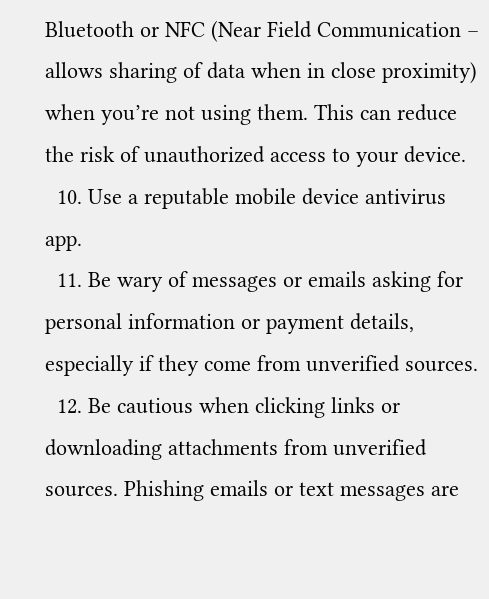Bluetooth or NFC (Near Field Communication – allows sharing of data when in close proximity) when you’re not using them. This can reduce the risk of unauthorized access to your device.
  10. Use a reputable mobile device antivirus app.
  11. Be wary of messages or emails asking for personal information or payment details, especially if they come from unverified sources.
  12. Be cautious when clicking links or downloading attachments from unverified sources. Phishing emails or text messages are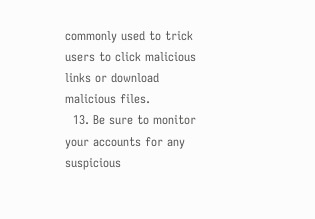commonly used to trick users to click malicious links or download malicious files.
  13. Be sure to monitor your accounts for any suspicious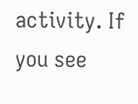activity. If you see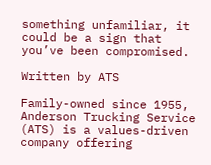something unfamiliar, it could be a sign that you’ve been compromised.

Written by ATS

Family-owned since 1955, Anderson Trucking Service (ATS) is a values-driven company offering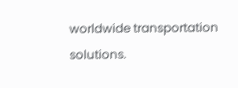worldwide transportation solutions.